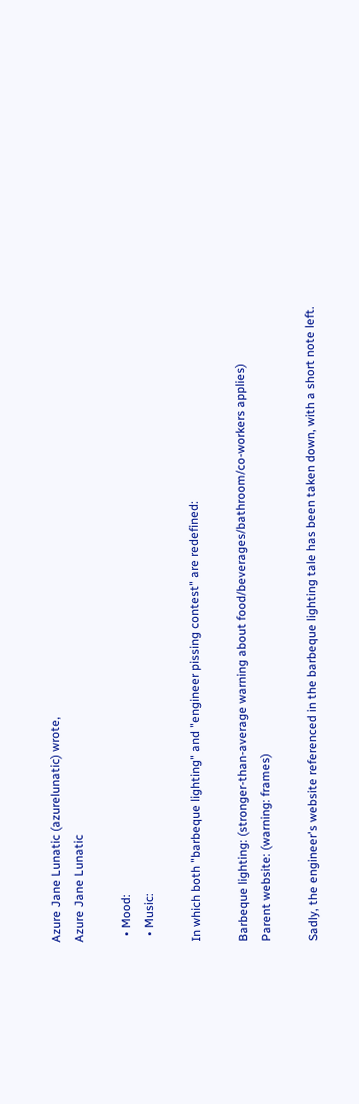Azure Jane Lunatic (azurelunatic) wrote,
Azure Jane Lunatic

  • Mood:
  • Music:

In which both "barbeque lighting" and "engineer pissing contest" are redefined:

Barbeque lighting: (stronger-than-average warning about food/beverages/bathroom/co-workers applies)
Parent website: (warning: frames)

Sadly, the engineer's website referenced in the barbeque lighting tale has been taken down, with a short note left.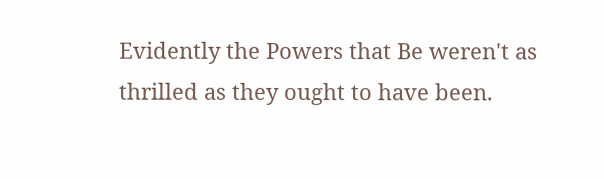Evidently the Powers that Be weren't as thrilled as they ought to have been.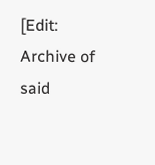[Edit: Archive of said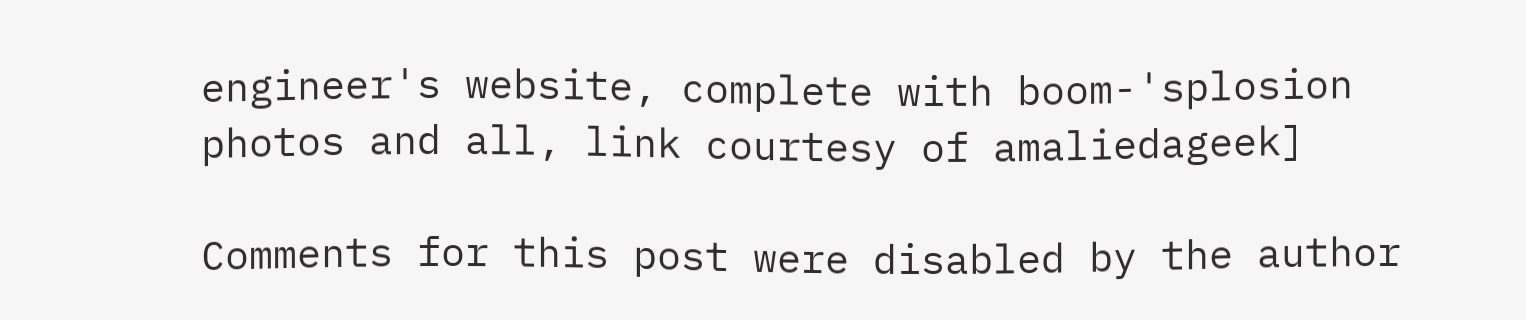engineer's website, complete with boom-'splosion photos and all, link courtesy of amaliedageek]

Comments for this post were disabled by the author